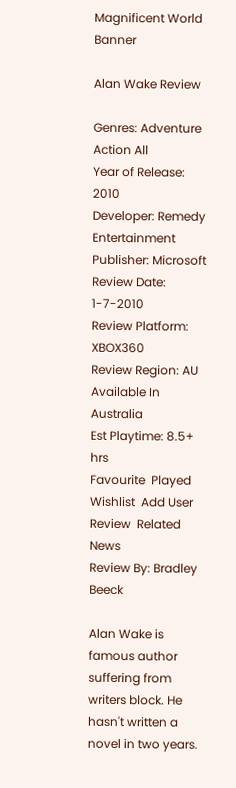Magnificent World Banner

Alan Wake Review

Genres: Adventure Action All
Year of Release: 2010
Developer: Remedy Entertainment
Publisher: Microsoft
Review Date: 1-7-2010
Review Platform: XBOX360
Review Region: AU Available In Australia
Est Playtime: 8.5+ hrs
Favourite  Played  Wishlist  Add User Review  Related News
Review By: Bradley Beeck

Alan Wake is famous author suffering from writers block. He hasn't written a novel in two years.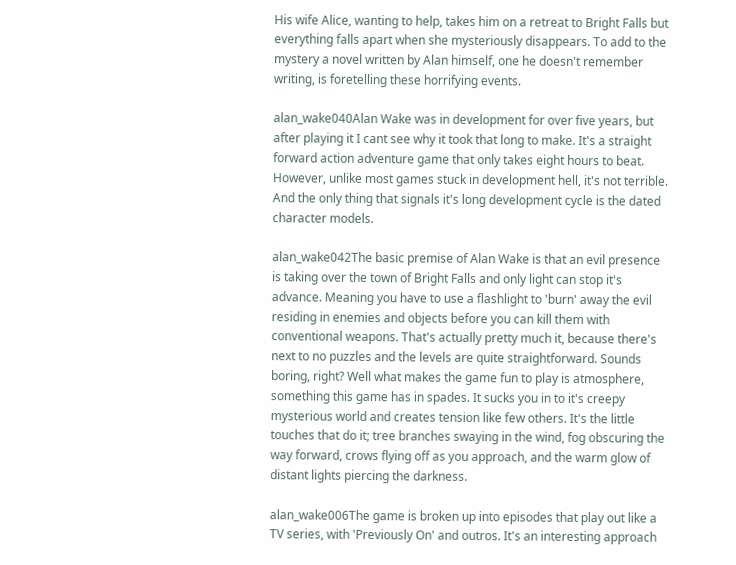His wife Alice, wanting to help, takes him on a retreat to Bright Falls but everything falls apart when she mysteriously disappears. To add to the mystery a novel written by Alan himself, one he doesn't remember writing, is foretelling these horrifying events.

alan_wake040Alan Wake was in development for over five years, but after playing it I cant see why it took that long to make. It's a straight forward action adventure game that only takes eight hours to beat. However, unlike most games stuck in development hell, it's not terrible. And the only thing that signals it's long development cycle is the dated character models.

alan_wake042The basic premise of Alan Wake is that an evil presence is taking over the town of Bright Falls and only light can stop it's advance. Meaning you have to use a flashlight to 'burn' away the evil residing in enemies and objects before you can kill them with conventional weapons. That's actually pretty much it, because there's next to no puzzles and the levels are quite straightforward. Sounds boring, right? Well what makes the game fun to play is atmosphere, something this game has in spades. It sucks you in to it's creepy mysterious world and creates tension like few others. It's the little touches that do it; tree branches swaying in the wind, fog obscuring the way forward, crows flying off as you approach, and the warm glow of distant lights piercing the darkness.

alan_wake006The game is broken up into episodes that play out like a TV series, with 'Previously On' and outros. It's an interesting approach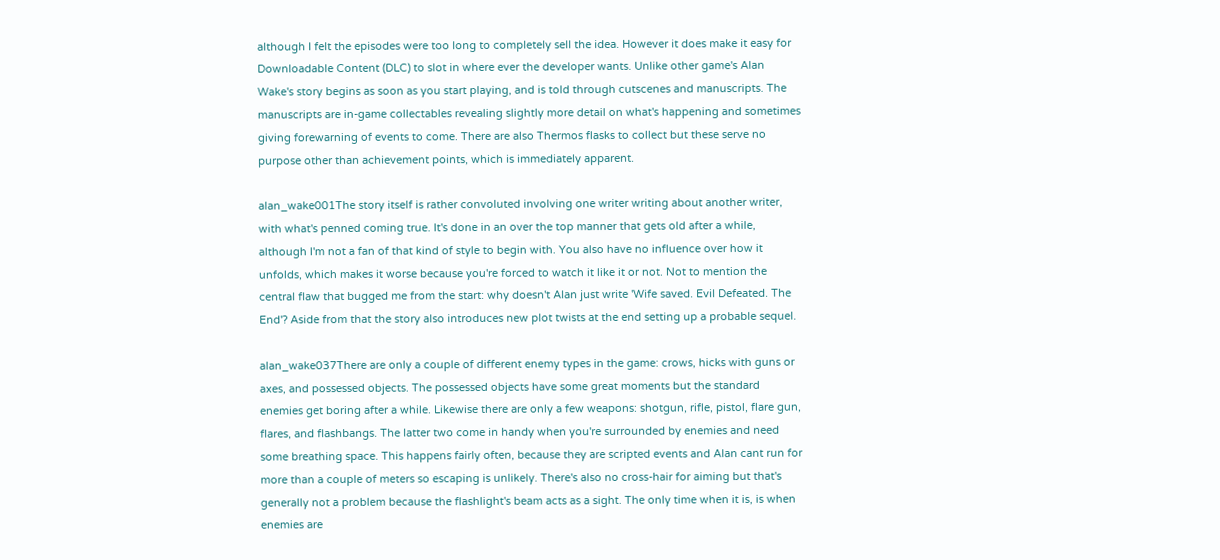although I felt the episodes were too long to completely sell the idea. However it does make it easy for Downloadable Content (DLC) to slot in where ever the developer wants. Unlike other game's Alan Wake's story begins as soon as you start playing, and is told through cutscenes and manuscripts. The manuscripts are in-game collectables revealing slightly more detail on what's happening and sometimes giving forewarning of events to come. There are also Thermos flasks to collect but these serve no purpose other than achievement points, which is immediately apparent.

alan_wake001The story itself is rather convoluted involving one writer writing about another writer, with what's penned coming true. It's done in an over the top manner that gets old after a while, although I'm not a fan of that kind of style to begin with. You also have no influence over how it unfolds, which makes it worse because you're forced to watch it like it or not. Not to mention the central flaw that bugged me from the start: why doesn't Alan just write 'Wife saved. Evil Defeated. The End'? Aside from that the story also introduces new plot twists at the end setting up a probable sequel.

alan_wake037There are only a couple of different enemy types in the game: crows, hicks with guns or axes, and possessed objects. The possessed objects have some great moments but the standard enemies get boring after a while. Likewise there are only a few weapons: shotgun, rifle, pistol, flare gun, flares, and flashbangs. The latter two come in handy when you're surrounded by enemies and need some breathing space. This happens fairly often, because they are scripted events and Alan cant run for more than a couple of meters so escaping is unlikely. There's also no cross-hair for aiming but that's generally not a problem because the flashlight's beam acts as a sight. The only time when it is, is when enemies are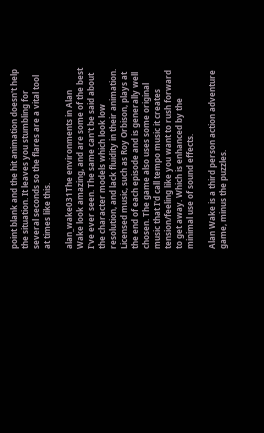point blank and the hit animation doesn't help the situation. It leaves you stumbling for several seconds so the flares are a vital tool at times like this.

alan_wake031The environments in Alan Wake look amazing, and are some of the best I've ever seen. The same can't be said about the character models which look low resolution, and lack fluidity in their animation. Licensed music, such as Roy Orbison, plays at the end of each episode and is generally well chosen. The game also uses some original music that I'd call tempo music it creates tension/feeling like you want to rush forward to get away. Which is enhanced by the minimal use of sound effects.

Alan Wake is a third person action adventure game, minus the puzzles.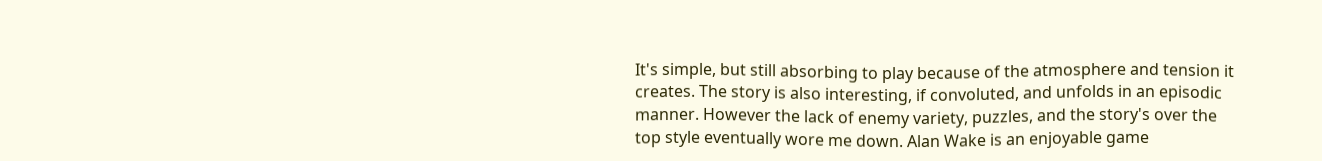It's simple, but still absorbing to play because of the atmosphere and tension it creates. The story is also interesting, if convoluted, and unfolds in an episodic manner. However the lack of enemy variety, puzzles, and the story's over the top style eventually wore me down. Alan Wake is an enjoyable game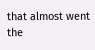that almost went the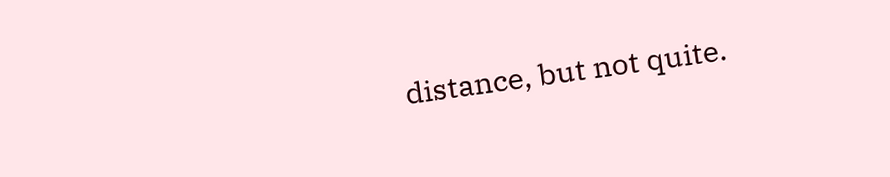distance, but not quite.